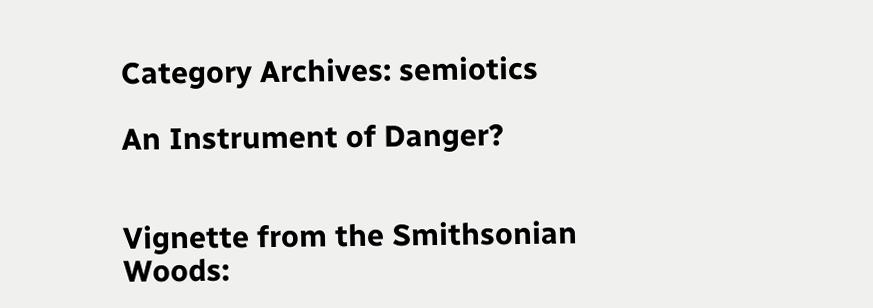Category Archives: semiotics

An Instrument of Danger?


Vignette from the Smithsonian Woods: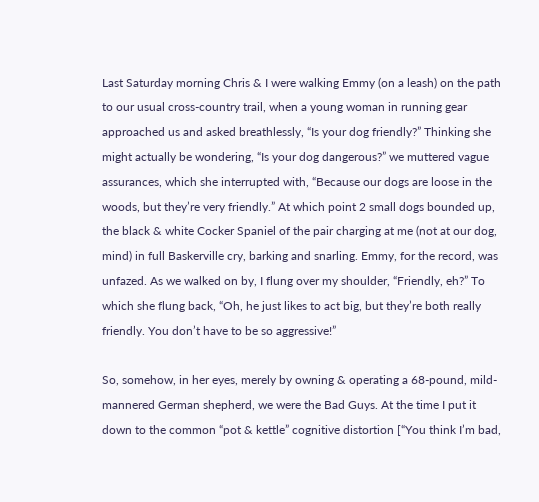Last Saturday morning Chris & I were walking Emmy (on a leash) on the path to our usual cross-country trail, when a young woman in running gear approached us and asked breathlessly, “Is your dog friendly?” Thinking she might actually be wondering, “Is your dog dangerous?” we muttered vague assurances, which she interrupted with, “Because our dogs are loose in the woods, but they’re very friendly.” At which point 2 small dogs bounded up, the black & white Cocker Spaniel of the pair charging at me (not at our dog, mind) in full Baskerville cry, barking and snarling. Emmy, for the record, was unfazed. As we walked on by, I flung over my shoulder, “Friendly, eh?” To which she flung back, “Oh, he just likes to act big, but they’re both really friendly. You don’t have to be so aggressive!”

So, somehow, in her eyes, merely by owning & operating a 68-pound, mild-mannered German shepherd, we were the Bad Guys. At the time I put it down to the common “pot & kettle” cognitive distortion [“You think I’m bad,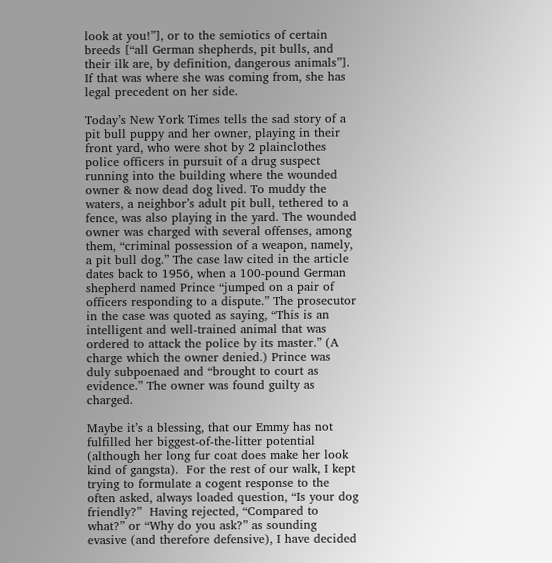look at you!”], or to the semiotics of certain breeds [“all German shepherds, pit bulls, and their ilk are, by definition, dangerous animals”]. If that was where she was coming from, she has legal precedent on her side.

Today’s New York Times tells the sad story of a pit bull puppy and her owner, playing in their front yard, who were shot by 2 plainclothes police officers in pursuit of a drug suspect running into the building where the wounded owner & now dead dog lived. To muddy the waters, a neighbor’s adult pit bull, tethered to a fence, was also playing in the yard. The wounded owner was charged with several offenses, among them, “criminal possession of a weapon, namely, a pit bull dog.” The case law cited in the article dates back to 1956, when a 100-pound German shepherd named Prince “jumped on a pair of officers responding to a dispute.” The prosecutor in the case was quoted as saying, “This is an intelligent and well-trained animal that was ordered to attack the police by its master.” (A charge which the owner denied.) Prince was duly subpoenaed and “brought to court as evidence.” The owner was found guilty as charged.

Maybe it’s a blessing, that our Emmy has not fulfilled her biggest-of-the-litter potential (although her long fur coat does make her look kind of gangsta).  For the rest of our walk, I kept trying to formulate a cogent response to the often asked, always loaded question, “Is your dog friendly?”  Having rejected, “Compared to what?” or “Why do you ask?” as sounding evasive (and therefore defensive), I have decided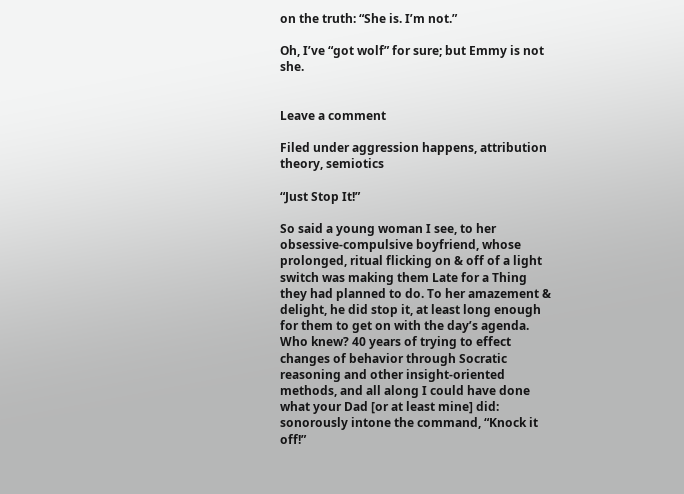on the truth: “She is. I’m not.”

Oh, I’ve “got wolf” for sure; but Emmy is not she.


Leave a comment

Filed under aggression happens, attribution theory, semiotics

“Just Stop It!”

So said a young woman I see, to her obsessive-compulsive boyfriend, whose prolonged, ritual flicking on & off of a light switch was making them Late for a Thing they had planned to do. To her amazement & delight, he did stop it, at least long enough for them to get on with the day’s agenda. Who knew? 40 years of trying to effect changes of behavior through Socratic reasoning and other insight-oriented methods, and all along I could have done what your Dad [or at least mine] did: sonorously intone the command, “Knock it off!”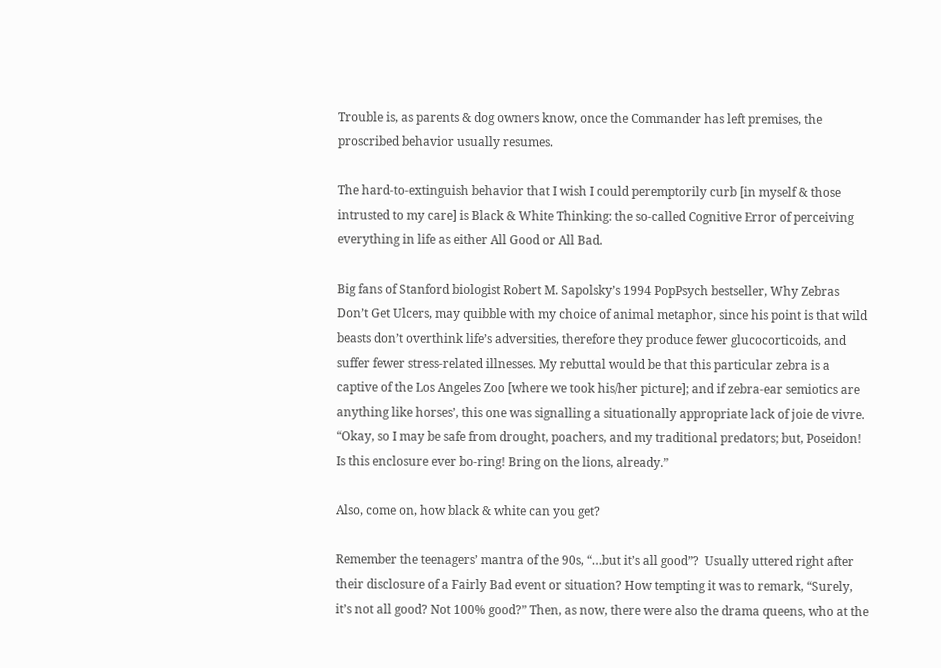Trouble is, as parents & dog owners know, once the Commander has left premises, the proscribed behavior usually resumes.

The hard-to-extinguish behavior that I wish I could peremptorily curb [in myself & those intrusted to my care] is Black & White Thinking: the so-called Cognitive Error of perceiving everything in life as either All Good or All Bad.

Big fans of Stanford biologist Robert M. Sapolsky’s 1994 PopPsych bestseller, Why Zebras Don’t Get Ulcers, may quibble with my choice of animal metaphor, since his point is that wild beasts don’t overthink life’s adversities, therefore they produce fewer glucocorticoids, and suffer fewer stress-related illnesses. My rebuttal would be that this particular zebra is a captive of the Los Angeles Zoo [where we took his/her picture]; and if zebra-ear semiotics are anything like horses’, this one was signalling a situationally appropriate lack of joie de vivre.  “Okay, so I may be safe from drought, poachers, and my traditional predators; but, Poseidon! Is this enclosure ever bo-ring! Bring on the lions, already.”

Also, come on, how black & white can you get?

Remember the teenagers’ mantra of the 90s, “…but it’s all good”?  Usually uttered right after their disclosure of a Fairly Bad event or situation? How tempting it was to remark, “Surely, it’s not all good? Not 100% good?” Then, as now, there were also the drama queens, who at the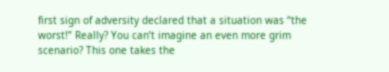first sign of adversity declared that a situation was “the worst!” Really? You can’t imagine an even more grim scenario? This one takes the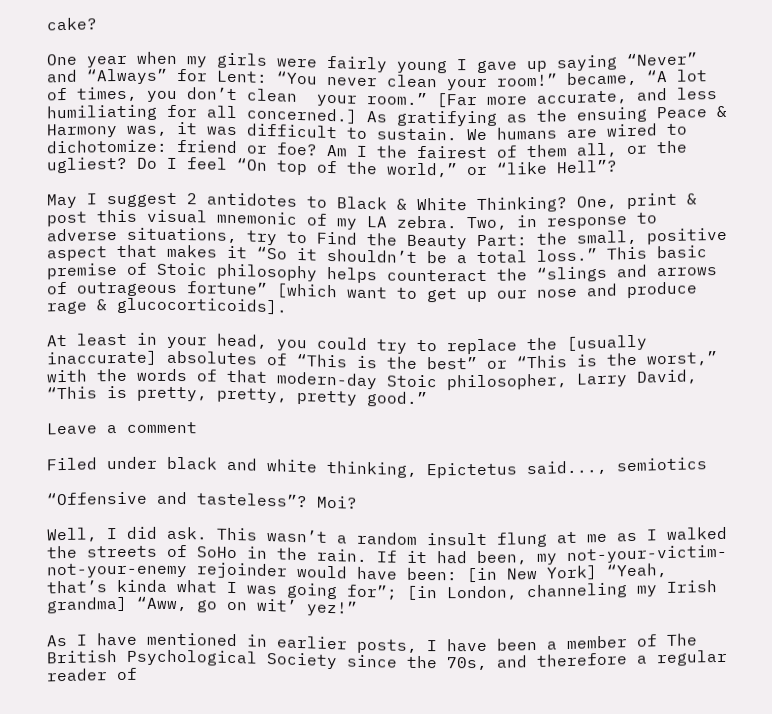cake?

One year when my girls were fairly young I gave up saying “Never” and “Always” for Lent: “You never clean your room!” became, “A lot of times, you don’t clean  your room.” [Far more accurate, and less humiliating for all concerned.] As gratifying as the ensuing Peace & Harmony was, it was difficult to sustain. We humans are wired to dichotomize: friend or foe? Am I the fairest of them all, or the ugliest? Do I feel “On top of the world,” or “like Hell”?

May I suggest 2 antidotes to Black & White Thinking? One, print & post this visual mnemonic of my LA zebra. Two, in response to adverse situations, try to Find the Beauty Part: the small, positive aspect that makes it “So it shouldn’t be a total loss.” This basic premise of Stoic philosophy helps counteract the “slings and arrows of outrageous fortune” [which want to get up our nose and produce rage & glucocorticoids].

At least in your head, you could try to replace the [usually inaccurate] absolutes of “This is the best” or “This is the worst,” with the words of that modern-day Stoic philosopher, Larry David, “This is pretty, pretty, pretty good.”

Leave a comment

Filed under black and white thinking, Epictetus said..., semiotics

“Offensive and tasteless”? Moi?

Well, I did ask. This wasn’t a random insult flung at me as I walked the streets of SoHo in the rain. If it had been, my not-your-victim-not-your-enemy rejoinder would have been: [in New York] “Yeah, that’s kinda what I was going for”; [in London, channeling my Irish grandma] “Aww, go on wit’ yez!”

As I have mentioned in earlier posts, I have been a member of The British Psychological Society since the 70s, and therefore a regular reader of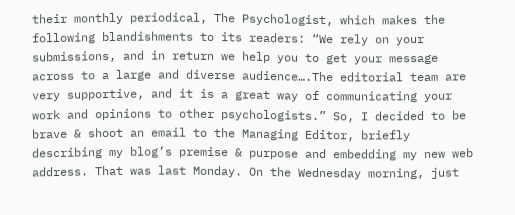their monthly periodical, The Psychologist, which makes the following blandishments to its readers: “We rely on your submissions, and in return we help you to get your message across to a large and diverse audience….The editorial team are very supportive, and it is a great way of communicating your work and opinions to other psychologists.” So, I decided to be brave & shoot an email to the Managing Editor, briefly describing my blog’s premise & purpose and embedding my new web address. That was last Monday. On the Wednesday morning, just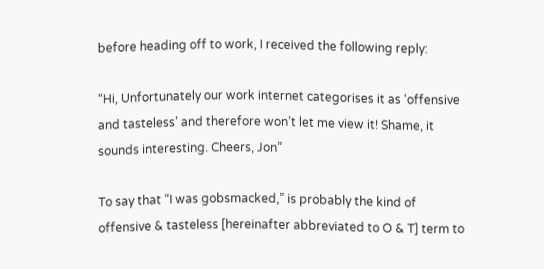before heading off to work, I received the following reply:

“Hi, Unfortunately our work internet categorises it as ‘offensive and tasteless’ and therefore won’t let me view it! Shame, it sounds interesting. Cheers, Jon”

To say that “I was gobsmacked,” is probably the kind of offensive & tasteless [hereinafter abbreviated to O & T] term to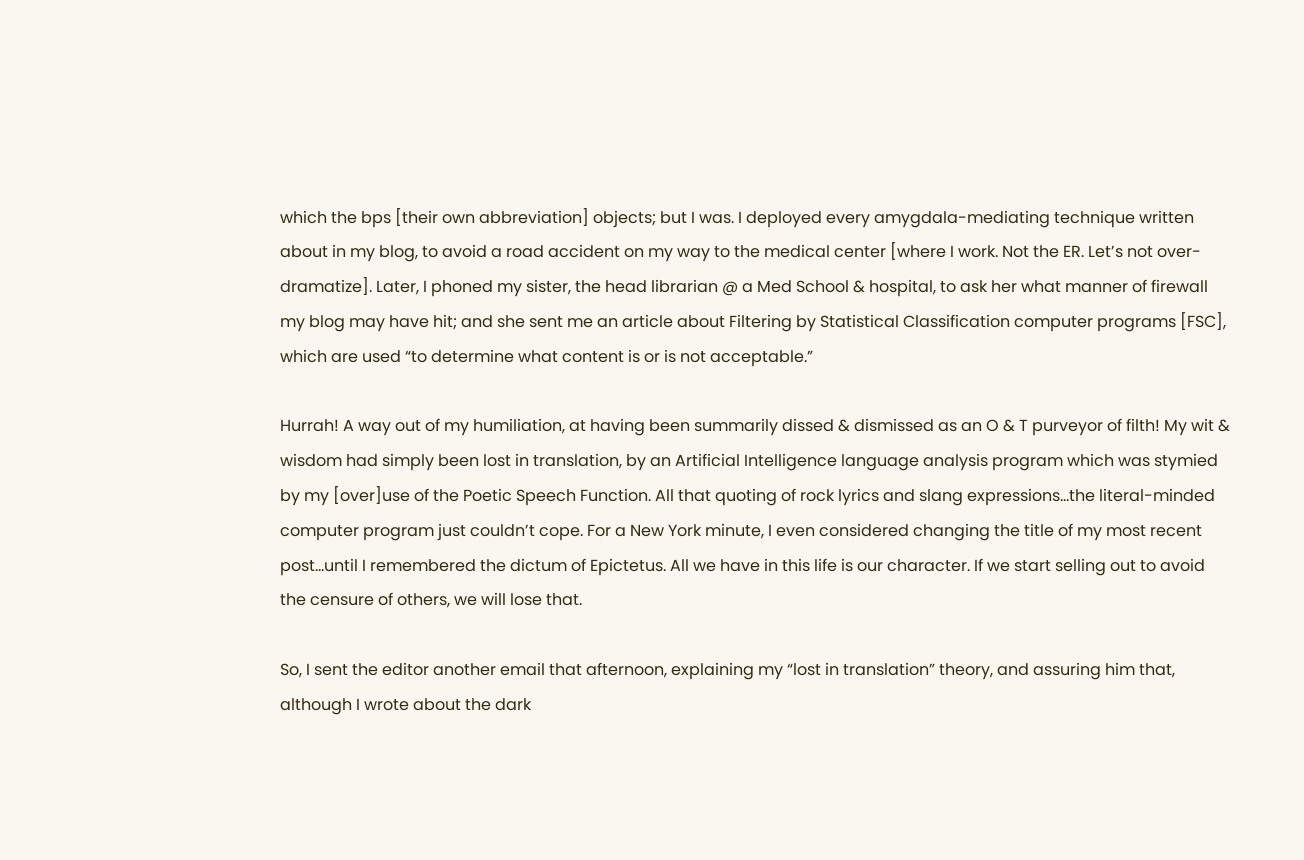which the bps [their own abbreviation] objects; but I was. I deployed every amygdala-mediating technique written about in my blog, to avoid a road accident on my way to the medical center [where I work. Not the ER. Let’s not over-dramatize]. Later, I phoned my sister, the head librarian @ a Med School & hospital, to ask her what manner of firewall my blog may have hit; and she sent me an article about Filtering by Statistical Classification computer programs [FSC], which are used “to determine what content is or is not acceptable.”

Hurrah! A way out of my humiliation, at having been summarily dissed & dismissed as an O & T purveyor of filth! My wit & wisdom had simply been lost in translation, by an Artificial Intelligence language analysis program which was stymied by my [over]use of the Poetic Speech Function. All that quoting of rock lyrics and slang expressions…the literal-minded computer program just couldn’t cope. For a New York minute, I even considered changing the title of my most recent post…until I remembered the dictum of Epictetus. All we have in this life is our character. If we start selling out to avoid the censure of others, we will lose that.

So, I sent the editor another email that afternoon, explaining my “lost in translation” theory, and assuring him that, although I wrote about the dark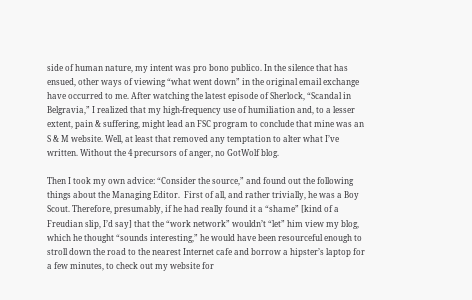side of human nature, my intent was pro bono publico. In the silence that has ensued, other ways of viewing “what went down” in the original email exchange have occurred to me. After watching the latest episode of Sherlock, “Scandal in Belgravia,” I realized that my high-frequency use of humiliation and, to a lesser extent, pain & suffering, might lead an FSC program to conclude that mine was an S & M website. Well, at least that removed any temptation to alter what I’ve written. Without the 4 precursors of anger, no GotWolf blog.

Then I took my own advice: “Consider the source,” and found out the following things about the Managing Editor.  First of all, and rather trivially, he was a Boy Scout. Therefore, presumably, if he had really found it a “shame” [kind of a Freudian slip, I’d say] that the “work network” wouldn’t “let” him view my blog, which he thought “sounds interesting,” he would have been resourceful enough to stroll down the road to the nearest Internet cafe and borrow a hipster’s laptop for a few minutes, to check out my website for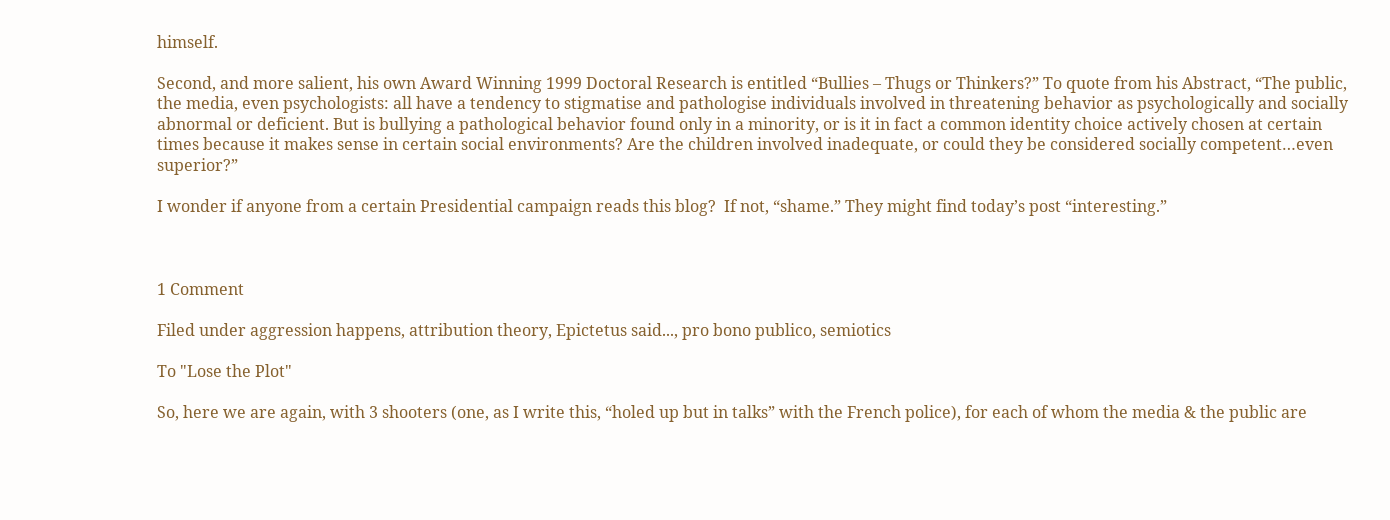himself.

Second, and more salient, his own Award Winning 1999 Doctoral Research is entitled “Bullies – Thugs or Thinkers?” To quote from his Abstract, “The public, the media, even psychologists: all have a tendency to stigmatise and pathologise individuals involved in threatening behavior as psychologically and socially abnormal or deficient. But is bullying a pathological behavior found only in a minority, or is it in fact a common identity choice actively chosen at certain times because it makes sense in certain social environments? Are the children involved inadequate, or could they be considered socially competent…even superior?”

I wonder if anyone from a certain Presidential campaign reads this blog?  If not, “shame.” They might find today’s post “interesting.”



1 Comment

Filed under aggression happens, attribution theory, Epictetus said..., pro bono publico, semiotics

To "Lose the Plot"

So, here we are again, with 3 shooters (one, as I write this, “holed up but in talks” with the French police), for each of whom the media & the public are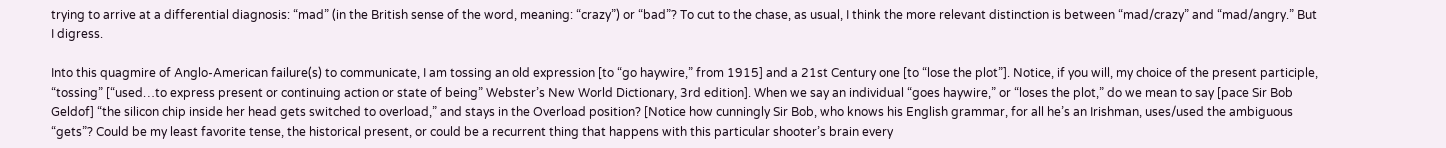trying to arrive at a differential diagnosis: “mad” (in the British sense of the word, meaning: “crazy”) or “bad”? To cut to the chase, as usual, I think the more relevant distinction is between “mad/crazy” and “mad/angry.” But I digress.

Into this quagmire of Anglo-American failure(s) to communicate, I am tossing an old expression [to “go haywire,” from 1915] and a 21st Century one [to “lose the plot”]. Notice, if you will, my choice of the present participle, “tossing” [“used…to express present or continuing action or state of being” Webster’s New World Dictionary, 3rd edition]. When we say an individual “goes haywire,” or “loses the plot,” do we mean to say [pace Sir Bob Geldof] “the silicon chip inside her head gets switched to overload,” and stays in the Overload position? [Notice how cunningly Sir Bob, who knows his English grammar, for all he’s an Irishman, uses/used the ambiguous “gets”? Could be my least favorite tense, the historical present, or could be a recurrent thing that happens with this particular shooter’s brain every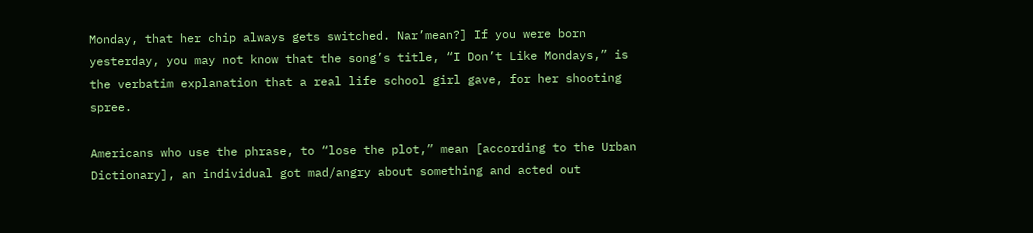Monday, that her chip always gets switched. Nar’mean?] If you were born yesterday, you may not know that the song’s title, “I Don’t Like Mondays,” is the verbatim explanation that a real life school girl gave, for her shooting spree.

Americans who use the phrase, to “lose the plot,” mean [according to the Urban Dictionary], an individual got mad/angry about something and acted out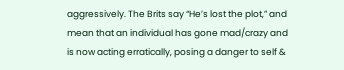aggressively. The Brits say “He’s lost the plot,” and mean that an individual has gone mad/crazy and is now acting erratically, posing a danger to self &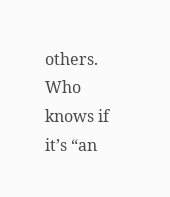others. Who knows if it’s “an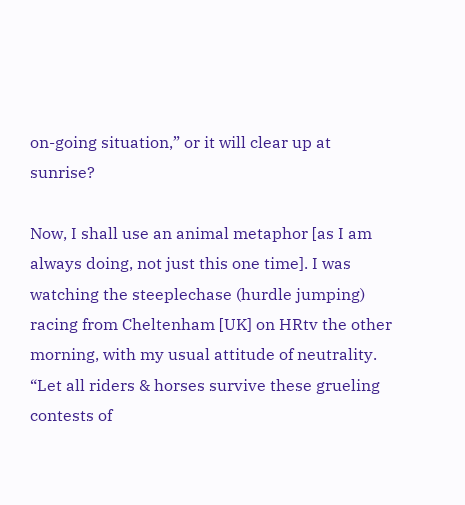on-going situation,” or it will clear up at sunrise?

Now, I shall use an animal metaphor [as I am always doing, not just this one time]. I was watching the steeplechase (hurdle jumping) racing from Cheltenham [UK] on HRtv the other morning, with my usual attitude of neutrality. “Let all riders & horses survive these grueling contests of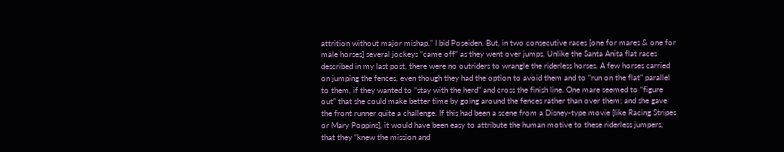attrition without major mishap,” I bid Poseiden. But, in two consecutive races [one for mares & one for male horses] several jockeys “came off” as they went over jumps. Unlike the Santa Anita flat races described in my last post, there were no outriders to wrangle the riderless horses. A few horses carried on jumping the fences, even though they had the option to avoid them and to “run on the flat” parallel to them, if they wanted to “stay with the herd” and cross the finish line. One mare seemed to “figure out” that she could make better time by going around the fences rather than over them; and she gave the front runner quite a challenge. If this had been a scene from a Disney-type movie [like Racing Stripes or Mary Poppins], it would have been easy to attribute the human motive to these riderless jumpers, that they “knew the mission and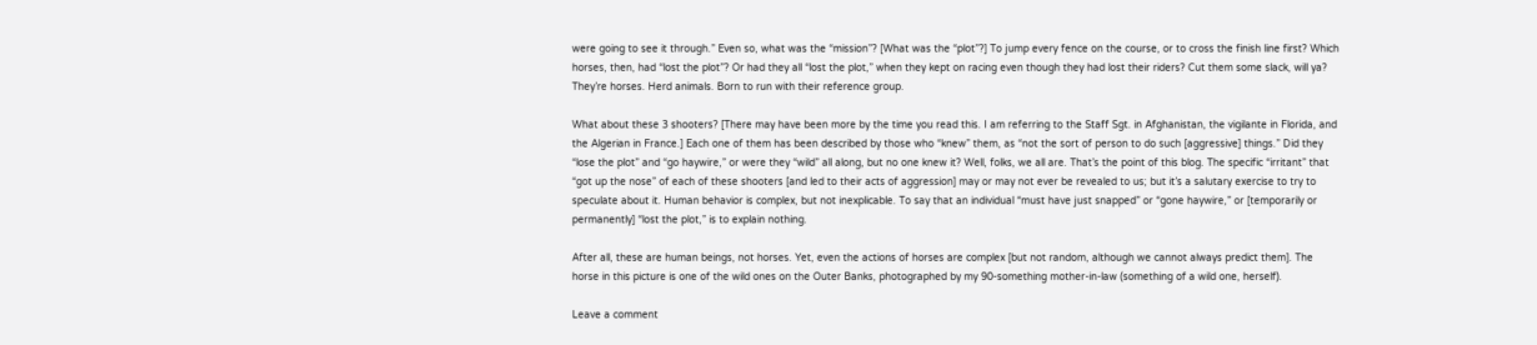were going to see it through.” Even so, what was the “mission”? [What was the “plot”?] To jump every fence on the course, or to cross the finish line first? Which horses, then, had “lost the plot”? Or had they all “lost the plot,” when they kept on racing even though they had lost their riders? Cut them some slack, will ya? They’re horses. Herd animals. Born to run with their reference group.

What about these 3 shooters? [There may have been more by the time you read this. I am referring to the Staff Sgt. in Afghanistan, the vigilante in Florida, and the Algerian in France.] Each one of them has been described by those who “knew” them, as “not the sort of person to do such [aggressive] things.” Did they “lose the plot” and “go haywire,” or were they “wild” all along, but no one knew it? Well, folks, we all are. That’s the point of this blog. The specific “irritant” that “got up the nose” of each of these shooters [and led to their acts of aggression] may or may not ever be revealed to us; but it’s a salutary exercise to try to speculate about it. Human behavior is complex, but not inexplicable. To say that an individual “must have just snapped” or “gone haywire,” or [temporarily or permanently] “lost the plot,” is to explain nothing.

After all, these are human beings, not horses. Yet, even the actions of horses are complex [but not random, although we cannot always predict them]. The horse in this picture is one of the wild ones on the Outer Banks, photographed by my 90-something mother-in-law (something of a wild one, herself).

Leave a comment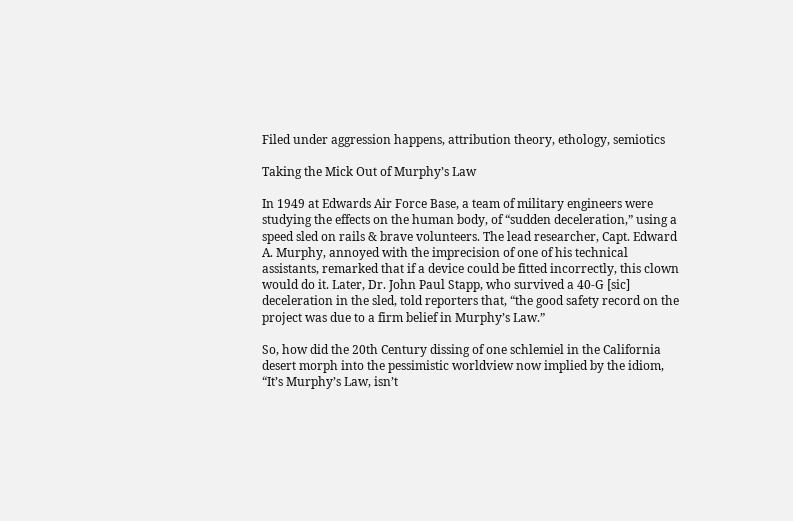Filed under aggression happens, attribution theory, ethology, semiotics

Taking the Mick Out of Murphy’s Law

In 1949 at Edwards Air Force Base, a team of military engineers were studying the effects on the human body, of “sudden deceleration,” using a speed sled on rails & brave volunteers. The lead researcher, Capt. Edward A. Murphy, annoyed with the imprecision of one of his technical assistants, remarked that if a device could be fitted incorrectly, this clown would do it. Later, Dr. John Paul Stapp, who survived a 40-G [sic] deceleration in the sled, told reporters that, “the good safety record on the project was due to a firm belief in Murphy’s Law.”

So, how did the 20th Century dissing of one schlemiel in the California desert morph into the pessimistic worldview now implied by the idiom, “It’s Murphy’s Law, isn’t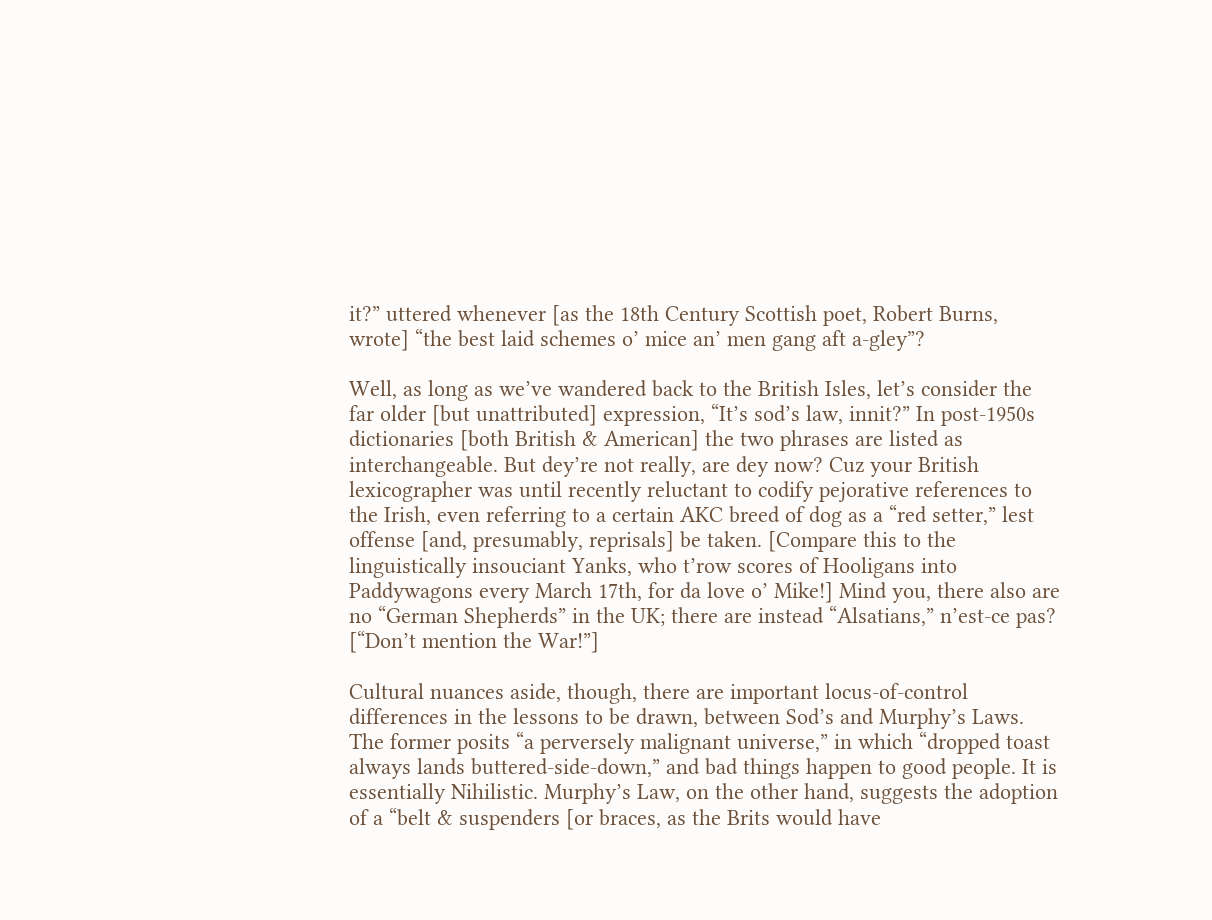it?” uttered whenever [as the 18th Century Scottish poet, Robert Burns, wrote] “the best laid schemes o’ mice an’ men gang aft a-gley”?

Well, as long as we’ve wandered back to the British Isles, let’s consider the far older [but unattributed] expression, “It’s sod’s law, innit?” In post-1950s dictionaries [both British & American] the two phrases are listed as interchangeable. But dey’re not really, are dey now? Cuz your British lexicographer was until recently reluctant to codify pejorative references to the Irish, even referring to a certain AKC breed of dog as a “red setter,” lest offense [and, presumably, reprisals] be taken. [Compare this to the linguistically insouciant Yanks, who t’row scores of Hooligans into Paddywagons every March 17th, for da love o’ Mike!] Mind you, there also are no “German Shepherds” in the UK; there are instead “Alsatians,” n’est-ce pas? [“Don’t mention the War!”]

Cultural nuances aside, though, there are important locus-of-control differences in the lessons to be drawn, between Sod’s and Murphy’s Laws. The former posits “a perversely malignant universe,” in which “dropped toast always lands buttered-side-down,” and bad things happen to good people. It is essentially Nihilistic. Murphy’s Law, on the other hand, suggests the adoption of a “belt & suspenders [or braces, as the Brits would have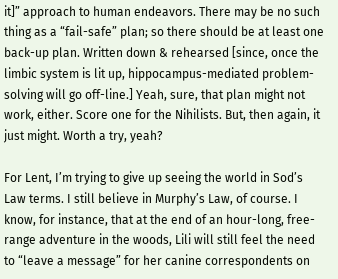it]” approach to human endeavors. There may be no such thing as a “fail-safe” plan; so there should be at least one back-up plan. Written down & rehearsed [since, once the limbic system is lit up, hippocampus-mediated problem-solving will go off-line.] Yeah, sure, that plan might not work, either. Score one for the Nihilists. But, then again, it just might. Worth a try, yeah?

For Lent, I’m trying to give up seeing the world in Sod’s Law terms. I still believe in Murphy’s Law, of course. I know, for instance, that at the end of an hour-long, free-range adventure in the woods, Lili will still feel the need to “leave a message” for her canine correspondents on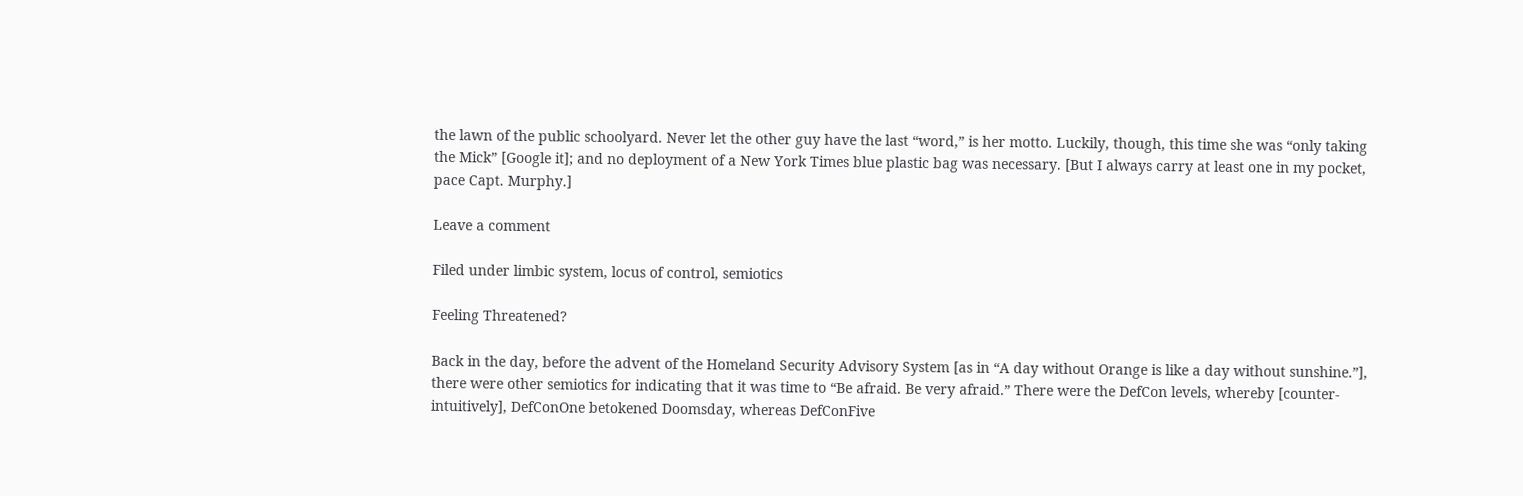the lawn of the public schoolyard. Never let the other guy have the last “word,” is her motto. Luckily, though, this time she was “only taking the Mick” [Google it]; and no deployment of a New York Times blue plastic bag was necessary. [But I always carry at least one in my pocket, pace Capt. Murphy.]

Leave a comment

Filed under limbic system, locus of control, semiotics

Feeling Threatened?

Back in the day, before the advent of the Homeland Security Advisory System [as in “A day without Orange is like a day without sunshine.”], there were other semiotics for indicating that it was time to “Be afraid. Be very afraid.” There were the DefCon levels, whereby [counter-intuitively], DefConOne betokened Doomsday, whereas DefConFive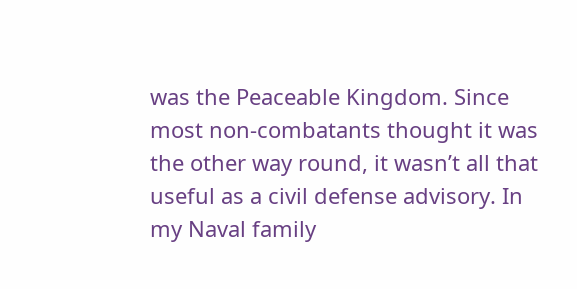was the Peaceable Kingdom. Since most non-combatants thought it was the other way round, it wasn’t all that useful as a civil defense advisory. In my Naval family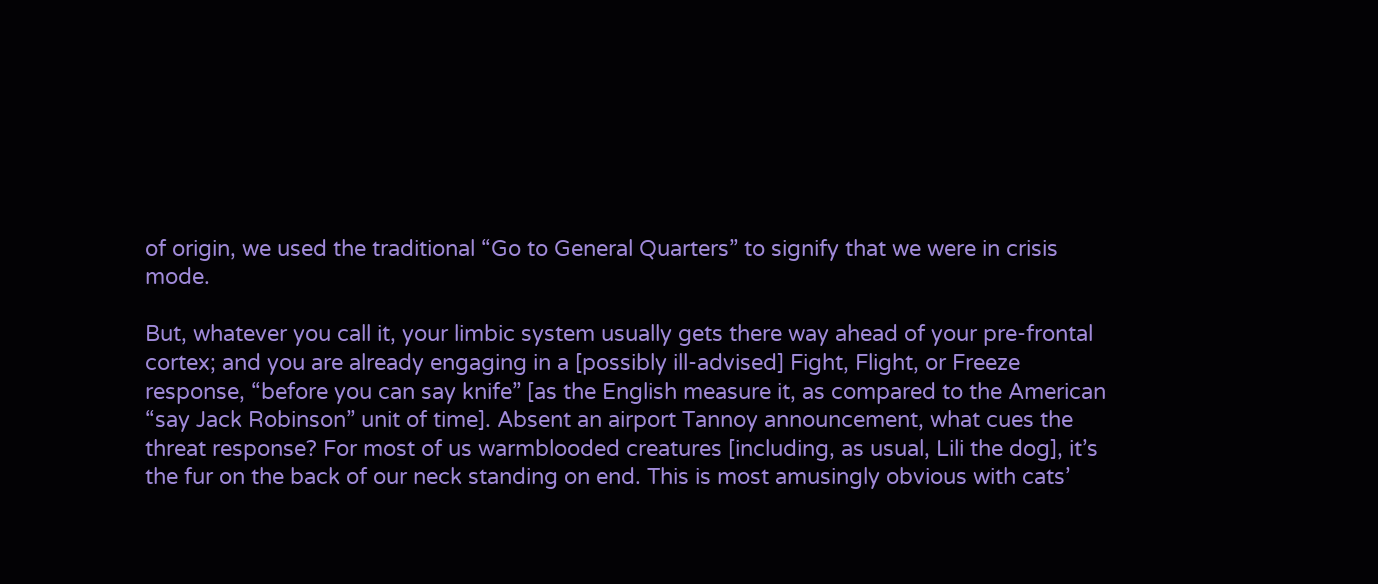of origin, we used the traditional “Go to General Quarters” to signify that we were in crisis mode.

But, whatever you call it, your limbic system usually gets there way ahead of your pre-frontal cortex; and you are already engaging in a [possibly ill-advised] Fight, Flight, or Freeze response, “before you can say knife” [as the English measure it, as compared to the American “say Jack Robinson” unit of time]. Absent an airport Tannoy announcement, what cues the threat response? For most of us warmblooded creatures [including, as usual, Lili the dog], it’s the fur on the back of our neck standing on end. This is most amusingly obvious with cats’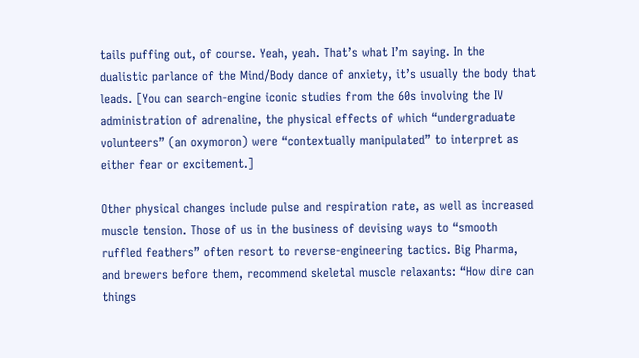tails puffing out, of course. Yeah, yeah. That’s what I’m saying. In the dualistic parlance of the Mind/Body dance of anxiety, it’s usually the body that leads. [You can search-engine iconic studies from the 60s involving the IV administration of adrenaline, the physical effects of which “undergraduate volunteers” (an oxymoron) were “contextually manipulated” to interpret as either fear or excitement.]

Other physical changes include pulse and respiration rate, as well as increased muscle tension. Those of us in the business of devising ways to “smooth ruffled feathers” often resort to reverse-engineering tactics. Big Pharma, and brewers before them, recommend skeletal muscle relaxants: “How dire can things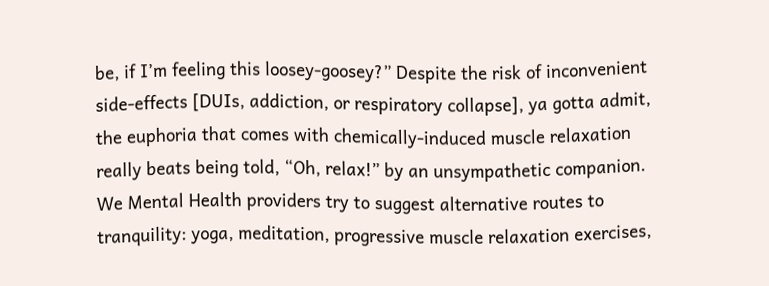be, if I’m feeling this loosey-goosey?” Despite the risk of inconvenient side-effects [DUIs, addiction, or respiratory collapse], ya gotta admit, the euphoria that comes with chemically-induced muscle relaxation really beats being told, “Oh, relax!” by an unsympathetic companion. We Mental Health providers try to suggest alternative routes to tranquility: yoga, meditation, progressive muscle relaxation exercises,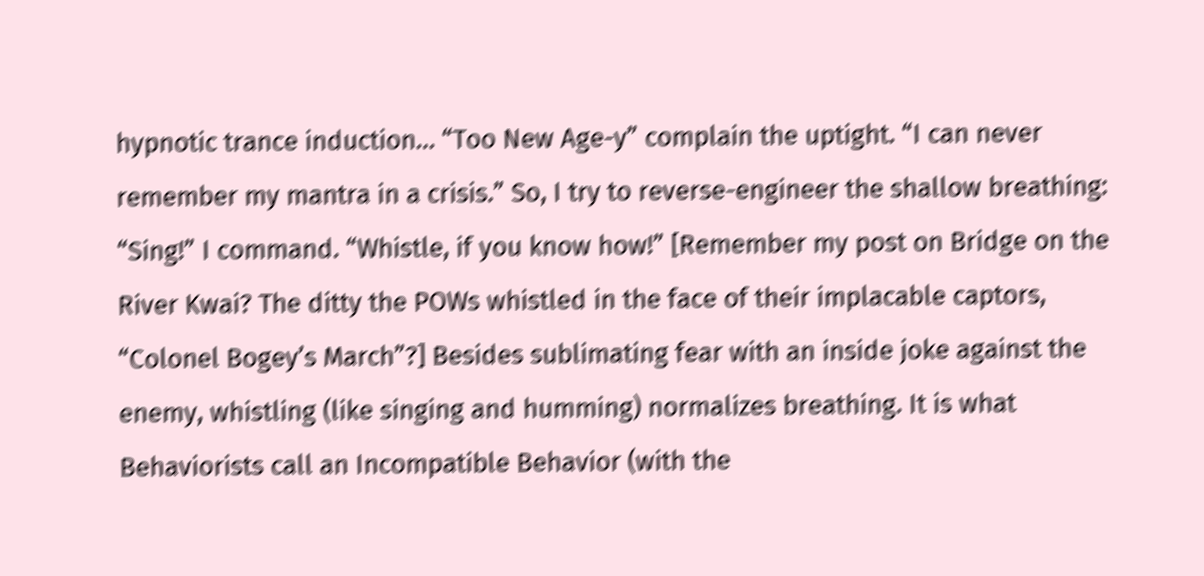hypnotic trance induction… “Too New Age-y” complain the uptight. “I can never remember my mantra in a crisis.” So, I try to reverse-engineer the shallow breathing: “Sing!” I command. “Whistle, if you know how!” [Remember my post on Bridge on the River Kwai? The ditty the POWs whistled in the face of their implacable captors, “Colonel Bogey’s March”?] Besides sublimating fear with an inside joke against the enemy, whistling (like singing and humming) normalizes breathing. It is what Behaviorists call an Incompatible Behavior (with the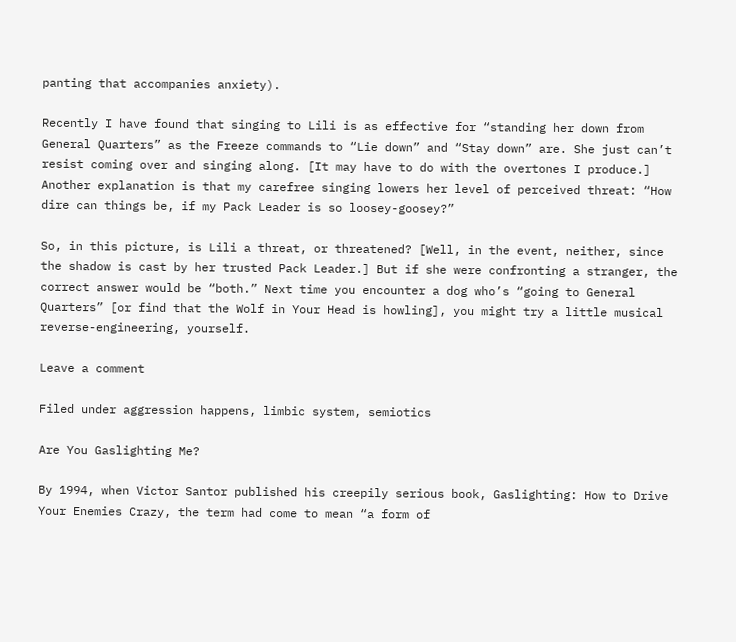panting that accompanies anxiety).

Recently I have found that singing to Lili is as effective for “standing her down from General Quarters” as the Freeze commands to “Lie down” and “Stay down” are. She just can’t resist coming over and singing along. [It may have to do with the overtones I produce.] Another explanation is that my carefree singing lowers her level of perceived threat: “How dire can things be, if my Pack Leader is so loosey-goosey?”

So, in this picture, is Lili a threat, or threatened? [Well, in the event, neither, since the shadow is cast by her trusted Pack Leader.] But if she were confronting a stranger, the correct answer would be “both.” Next time you encounter a dog who’s “going to General Quarters” [or find that the Wolf in Your Head is howling], you might try a little musical reverse-engineering, yourself.

Leave a comment

Filed under aggression happens, limbic system, semiotics

Are You Gaslighting Me?

By 1994, when Victor Santor published his creepily serious book, Gaslighting: How to Drive Your Enemies Crazy, the term had come to mean “a form of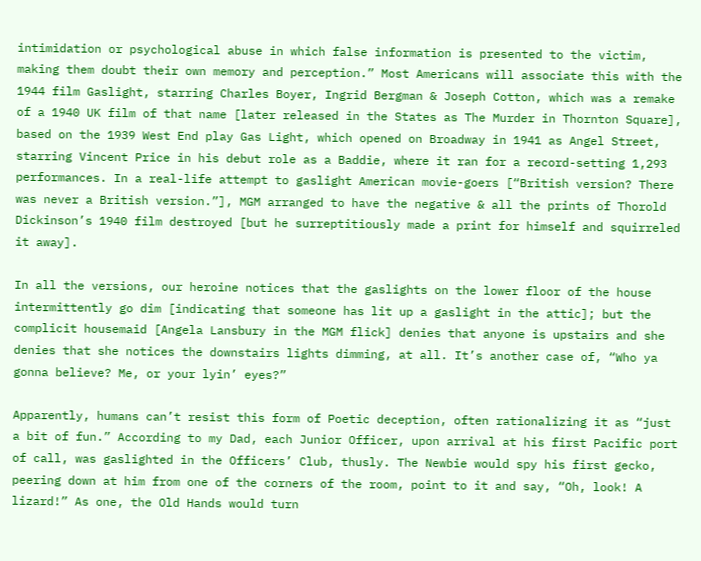intimidation or psychological abuse in which false information is presented to the victim, making them doubt their own memory and perception.” Most Americans will associate this with the 1944 film Gaslight, starring Charles Boyer, Ingrid Bergman & Joseph Cotton, which was a remake of a 1940 UK film of that name [later released in the States as The Murder in Thornton Square], based on the 1939 West End play Gas Light, which opened on Broadway in 1941 as Angel Street, starring Vincent Price in his debut role as a Baddie, where it ran for a record-setting 1,293 performances. In a real-life attempt to gaslight American movie-goers [“British version? There was never a British version.”], MGM arranged to have the negative & all the prints of Thorold Dickinson’s 1940 film destroyed [but he surreptitiously made a print for himself and squirreled it away].

In all the versions, our heroine notices that the gaslights on the lower floor of the house intermittently go dim [indicating that someone has lit up a gaslight in the attic]; but the complicit housemaid [Angela Lansbury in the MGM flick] denies that anyone is upstairs and she denies that she notices the downstairs lights dimming, at all. It’s another case of, “Who ya gonna believe? Me, or your lyin’ eyes?”

Apparently, humans can’t resist this form of Poetic deception, often rationalizing it as “just a bit of fun.” According to my Dad, each Junior Officer, upon arrival at his first Pacific port of call, was gaslighted in the Officers’ Club, thusly. The Newbie would spy his first gecko, peering down at him from one of the corners of the room, point to it and say, “Oh, look! A lizard!” As one, the Old Hands would turn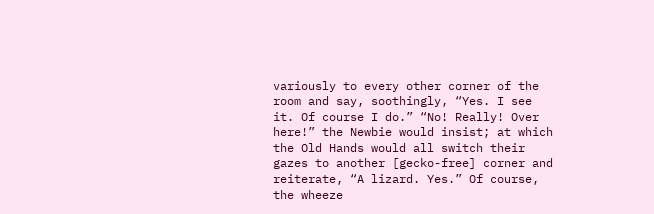variously to every other corner of the room and say, soothingly, “Yes. I see it. Of course I do.” “No! Really! Over here!” the Newbie would insist; at which the Old Hands would all switch their gazes to another [gecko-free] corner and reiterate, “A lizard. Yes.” Of course, the wheeze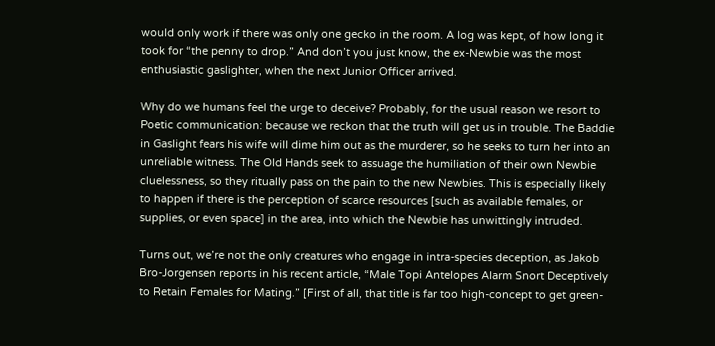would only work if there was only one gecko in the room. A log was kept, of how long it took for “the penny to drop.” And don’t you just know, the ex-Newbie was the most enthusiastic gaslighter, when the next Junior Officer arrived.

Why do we humans feel the urge to deceive? Probably, for the usual reason we resort to Poetic communication: because we reckon that the truth will get us in trouble. The Baddie in Gaslight fears his wife will dime him out as the murderer, so he seeks to turn her into an unreliable witness. The Old Hands seek to assuage the humiliation of their own Newbie cluelessness, so they ritually pass on the pain to the new Newbies. This is especially likely to happen if there is the perception of scarce resources [such as available females, or supplies, or even space] in the area, into which the Newbie has unwittingly intruded.

Turns out, we’re not the only creatures who engage in intra-species deception, as Jakob Bro-Jorgensen reports in his recent article, “Male Topi Antelopes Alarm Snort Deceptively to Retain Females for Mating.” [First of all, that title is far too high-concept to get green-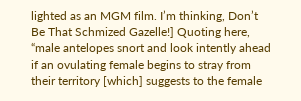lighted as an MGM film. I’m thinking, Don’t Be That Schmized Gazelle!] Quoting here, “male antelopes snort and look intently ahead if an ovulating female begins to stray from their territory [which] suggests to the female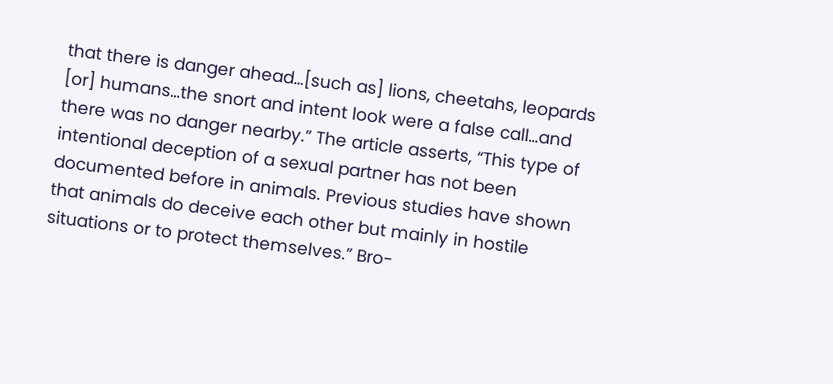that there is danger ahead…[such as] lions, cheetahs, leopards [or] humans…the snort and intent look were a false call…and there was no danger nearby.” The article asserts, “This type of intentional deception of a sexual partner has not been documented before in animals. Previous studies have shown that animals do deceive each other but mainly in hostile situations or to protect themselves.” Bro-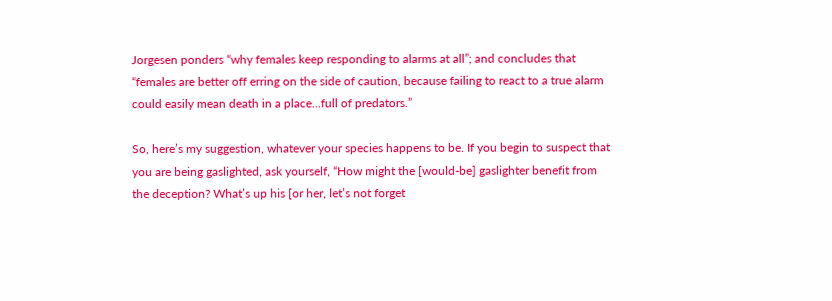Jorgesen ponders “why females keep responding to alarms at all”; and concludes that “females are better off erring on the side of caution, because failing to react to a true alarm could easily mean death in a place…full of predators.”

So, here’s my suggestion, whatever your species happens to be. If you begin to suspect that you are being gaslighted, ask yourself, “How might the [would-be] gaslighter benefit from the deception? What’s up his [or her, let’s not forget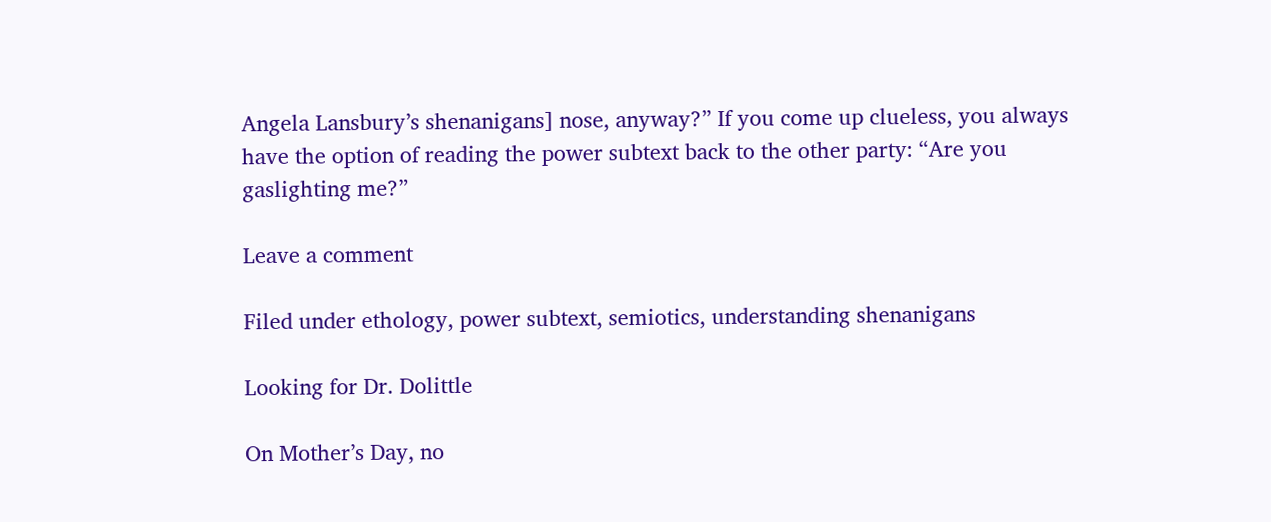Angela Lansbury’s shenanigans] nose, anyway?” If you come up clueless, you always have the option of reading the power subtext back to the other party: “Are you gaslighting me?”

Leave a comment

Filed under ethology, power subtext, semiotics, understanding shenanigans

Looking for Dr. Dolittle

On Mother’s Day, no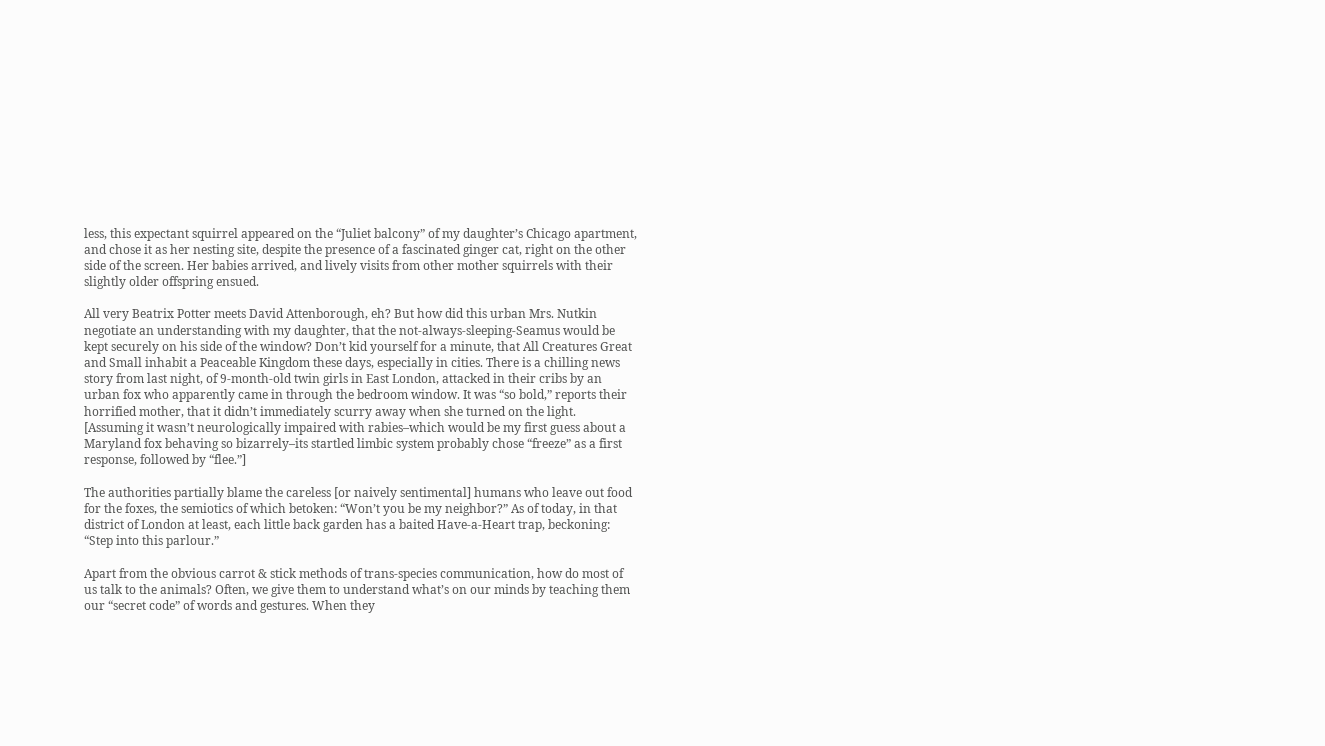less, this expectant squirrel appeared on the “Juliet balcony” of my daughter’s Chicago apartment, and chose it as her nesting site, despite the presence of a fascinated ginger cat, right on the other side of the screen. Her babies arrived, and lively visits from other mother squirrels with their slightly older offspring ensued.

All very Beatrix Potter meets David Attenborough, eh? But how did this urban Mrs. Nutkin negotiate an understanding with my daughter, that the not-always-sleeping-Seamus would be kept securely on his side of the window? Don’t kid yourself for a minute, that All Creatures Great and Small inhabit a Peaceable Kingdom these days, especially in cities. There is a chilling news story from last night, of 9-month-old twin girls in East London, attacked in their cribs by an urban fox who apparently came in through the bedroom window. It was “so bold,” reports their horrified mother, that it didn’t immediately scurry away when she turned on the light. [Assuming it wasn’t neurologically impaired with rabies–which would be my first guess about a Maryland fox behaving so bizarrely–its startled limbic system probably chose “freeze” as a first response, followed by “flee.”]

The authorities partially blame the careless [or naively sentimental] humans who leave out food for the foxes, the semiotics of which betoken: “Won’t you be my neighbor?” As of today, in that district of London at least, each little back garden has a baited Have-a-Heart trap, beckoning: “Step into this parlour.”

Apart from the obvious carrot & stick methods of trans-species communication, how do most of us talk to the animals? Often, we give them to understand what’s on our minds by teaching them our “secret code” of words and gestures. When they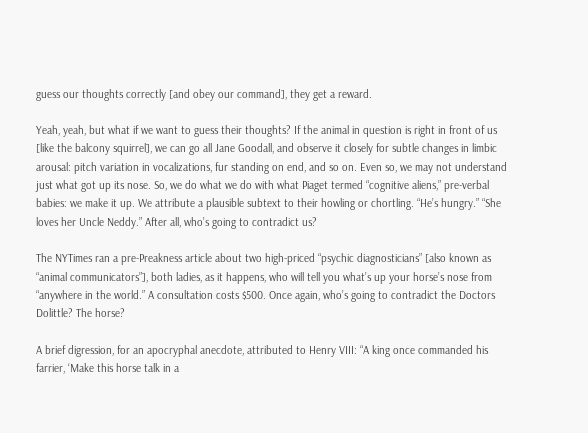guess our thoughts correctly [and obey our command], they get a reward.

Yeah, yeah, but what if we want to guess their thoughts? If the animal in question is right in front of us [like the balcony squirrel], we can go all Jane Goodall, and observe it closely for subtle changes in limbic arousal: pitch variation in vocalizations, fur standing on end, and so on. Even so, we may not understand just what got up its nose. So, we do what we do with what Piaget termed “cognitive aliens,” pre-verbal babies: we make it up. We attribute a plausible subtext to their howling or chortling. “He’s hungry.” “She loves her Uncle Neddy.” After all, who’s going to contradict us?

The NYTimes ran a pre-Preakness article about two high-priced “psychic diagnosticians” [also known as “animal communicators”], both ladies, as it happens, who will tell you what’s up your horse’s nose from “anywhere in the world.” A consultation costs $500. Once again, who’s going to contradict the Doctors Dolittle? The horse?

A brief digression, for an apocryphal anecdote, attributed to Henry VIII: “A king once commanded his farrier, ‘Make this horse talk in a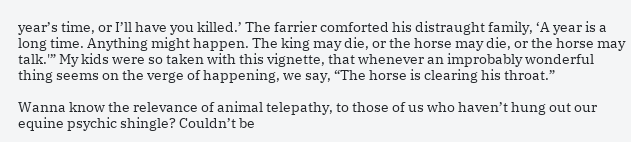year’s time, or I’ll have you killed.’ The farrier comforted his distraught family, ‘A year is a long time. Anything might happen. The king may die, or the horse may die, or the horse may talk.'” My kids were so taken with this vignette, that whenever an improbably wonderful thing seems on the verge of happening, we say, “The horse is clearing his throat.”

Wanna know the relevance of animal telepathy, to those of us who haven’t hung out our equine psychic shingle? Couldn’t be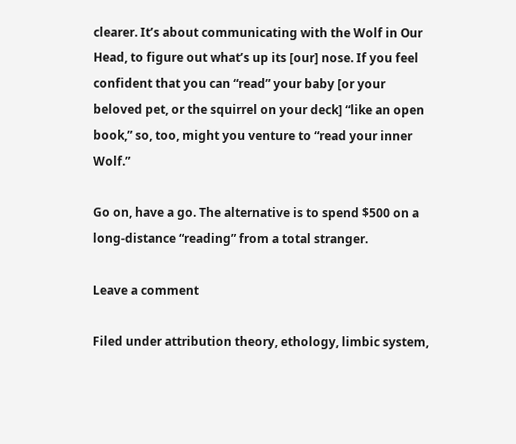clearer. It’s about communicating with the Wolf in Our Head, to figure out what’s up its [our] nose. If you feel confident that you can “read” your baby [or your beloved pet, or the squirrel on your deck] “like an open book,” so, too, might you venture to “read your inner Wolf.”

Go on, have a go. The alternative is to spend $500 on a long-distance “reading” from a total stranger.

Leave a comment

Filed under attribution theory, ethology, limbic system,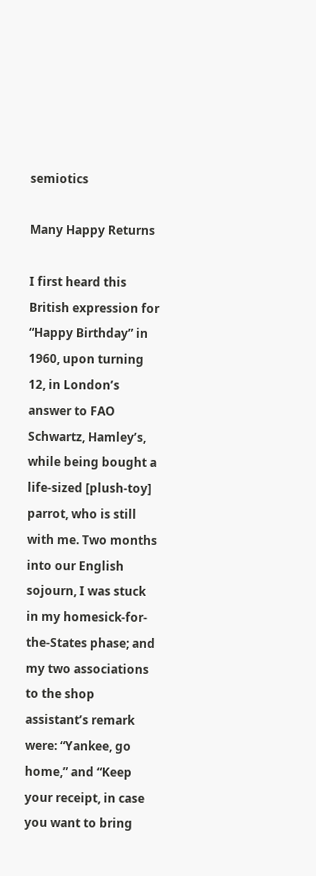semiotics

Many Happy Returns

I first heard this British expression for “Happy Birthday” in 1960, upon turning 12, in London’s answer to FAO Schwartz, Hamley’s, while being bought a life-sized [plush-toy] parrot, who is still with me. Two months into our English sojourn, I was stuck in my homesick-for-the-States phase; and my two associations to the shop assistant’s remark were: “Yankee, go home,” and “Keep your receipt, in case you want to bring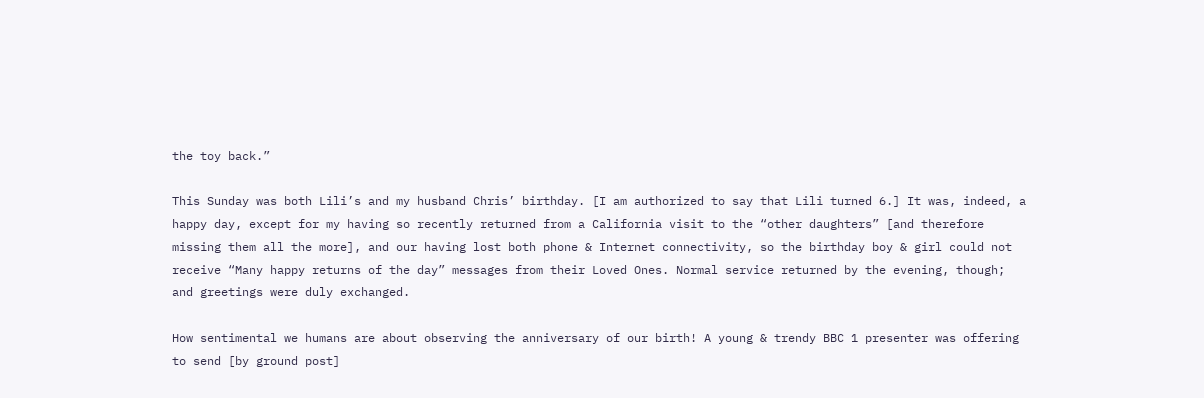the toy back.”

This Sunday was both Lili’s and my husband Chris’ birthday. [I am authorized to say that Lili turned 6.] It was, indeed, a happy day, except for my having so recently returned from a California visit to the “other daughters” [and therefore missing them all the more], and our having lost both phone & Internet connectivity, so the birthday boy & girl could not receive “Many happy returns of the day” messages from their Loved Ones. Normal service returned by the evening, though; and greetings were duly exchanged.

How sentimental we humans are about observing the anniversary of our birth! A young & trendy BBC 1 presenter was offering to send [by ground post]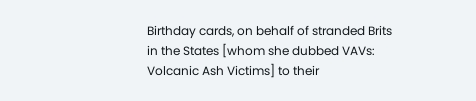Birthday cards, on behalf of stranded Brits in the States [whom she dubbed VAVs: Volcanic Ash Victims] to their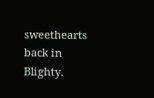sweethearts back in Blighty.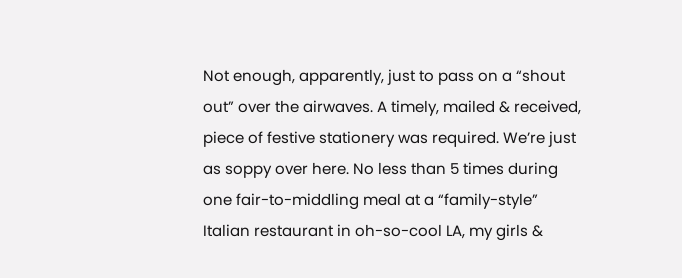Not enough, apparently, just to pass on a “shout out” over the airwaves. A timely, mailed & received, piece of festive stationery was required. We’re just as soppy over here. No less than 5 times during one fair-to-middling meal at a “family-style” Italian restaurant in oh-so-cool LA, my girls &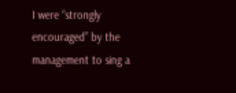I were “strongly encouraged” by the management to sing a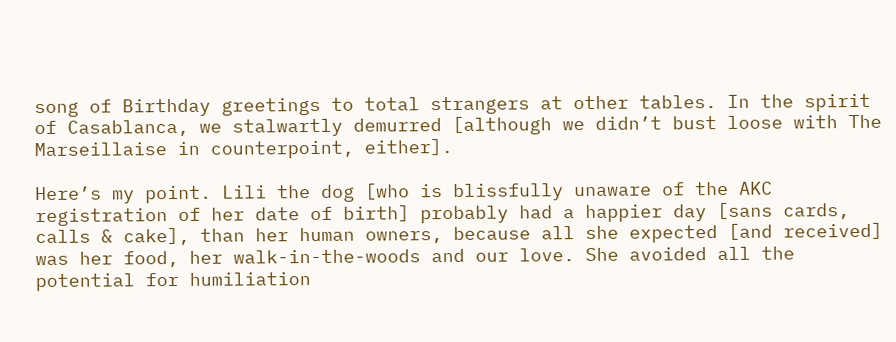song of Birthday greetings to total strangers at other tables. In the spirit of Casablanca, we stalwartly demurred [although we didn’t bust loose with The Marseillaise in counterpoint, either].

Here’s my point. Lili the dog [who is blissfully unaware of the AKC registration of her date of birth] probably had a happier day [sans cards, calls & cake], than her human owners, because all she expected [and received] was her food, her walk-in-the-woods and our love. She avoided all the potential for humiliation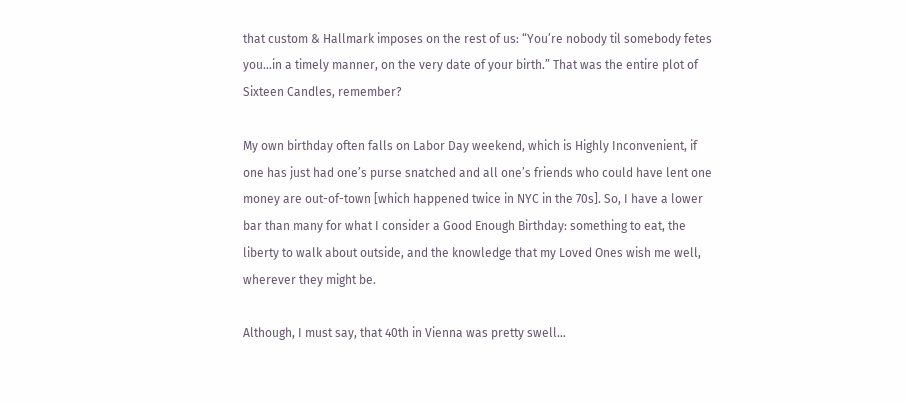that custom & Hallmark imposes on the rest of us: “You’re nobody til somebody fetes you…in a timely manner, on the very date of your birth.” That was the entire plot of Sixteen Candles, remember?

My own birthday often falls on Labor Day weekend, which is Highly Inconvenient, if one has just had one’s purse snatched and all one’s friends who could have lent one money are out-of-town [which happened twice in NYC in the 70s]. So, I have a lower bar than many for what I consider a Good Enough Birthday: something to eat, the liberty to walk about outside, and the knowledge that my Loved Ones wish me well, wherever they might be.

Although, I must say, that 40th in Vienna was pretty swell…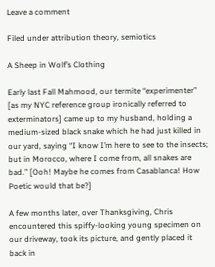Leave a comment

Filed under attribution theory, semiotics

A Sheep in Wolf’s Clothing

Early last Fall Mahmood, our termite “experimenter” [as my NYC reference group ironically referred to exterminators] came up to my husband, holding a medium-sized black snake which he had just killed in our yard, saying “I know I’m here to see to the insects; but in Morocco, where I come from, all snakes are bad.” [Ooh! Maybe he comes from Casablanca! How Poetic would that be?]

A few months later, over Thanksgiving, Chris encountered this spiffy-looking young specimen on our driveway, took its picture, and gently placed it back in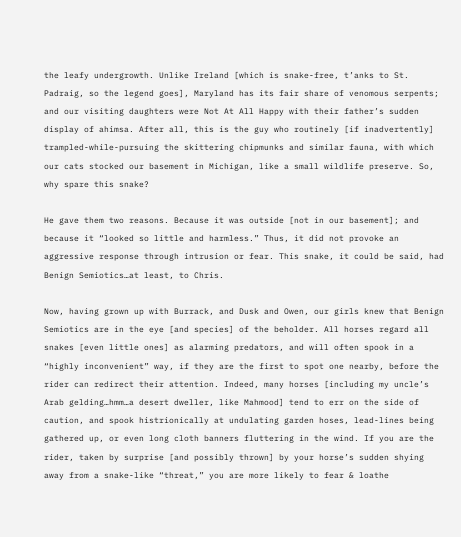the leafy undergrowth. Unlike Ireland [which is snake-free, t’anks to St. Padraig, so the legend goes], Maryland has its fair share of venomous serpents; and our visiting daughters were Not At All Happy with their father’s sudden display of ahimsa. After all, this is the guy who routinely [if inadvertently] trampled-while-pursuing the skittering chipmunks and similar fauna, with which our cats stocked our basement in Michigan, like a small wildlife preserve. So, why spare this snake?

He gave them two reasons. Because it was outside [not in our basement]; and because it “looked so little and harmless.” Thus, it did not provoke an aggressive response through intrusion or fear. This snake, it could be said, had Benign Semiotics…at least, to Chris.

Now, having grown up with Burrack, and Dusk and Owen, our girls knew that Benign Semiotics are in the eye [and species] of the beholder. All horses regard all snakes [even little ones] as alarming predators, and will often spook in a “highly inconvenient” way, if they are the first to spot one nearby, before the rider can redirect their attention. Indeed, many horses [including my uncle’s Arab gelding…hmm…a desert dweller, like Mahmood] tend to err on the side of caution, and spook histrionically at undulating garden hoses, lead-lines being gathered up, or even long cloth banners fluttering in the wind. If you are the rider, taken by surprise [and possibly thrown] by your horse’s sudden shying away from a snake-like “threat,” you are more likely to fear & loathe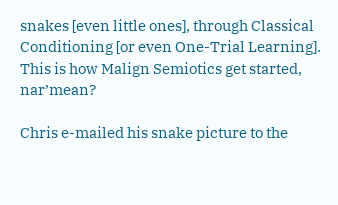snakes [even little ones], through Classical Conditioning [or even One-Trial Learning]. This is how Malign Semiotics get started, nar’mean?

Chris e-mailed his snake picture to the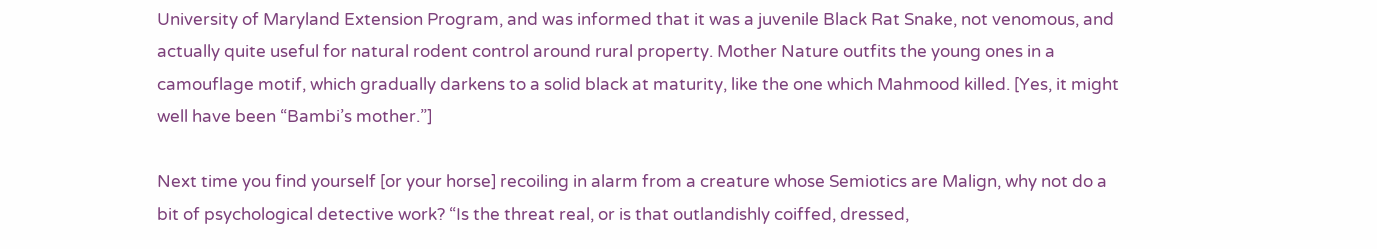University of Maryland Extension Program, and was informed that it was a juvenile Black Rat Snake, not venomous, and actually quite useful for natural rodent control around rural property. Mother Nature outfits the young ones in a camouflage motif, which gradually darkens to a solid black at maturity, like the one which Mahmood killed. [Yes, it might well have been “Bambi’s mother.”]

Next time you find yourself [or your horse] recoiling in alarm from a creature whose Semiotics are Malign, why not do a bit of psychological detective work? “Is the threat real, or is that outlandishly coiffed, dressed,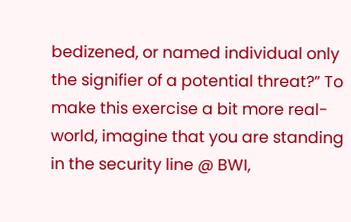bedizened, or named individual only the signifier of a potential threat?” To make this exercise a bit more real-world, imagine that you are standing in the security line @ BWI,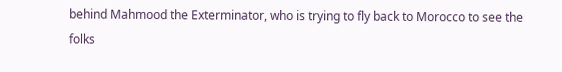behind Mahmood the Exterminator, who is trying to fly back to Morocco to see the folks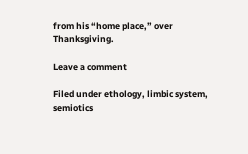from his “home place,” over Thanksgiving.

Leave a comment

Filed under ethology, limbic system, semiotics